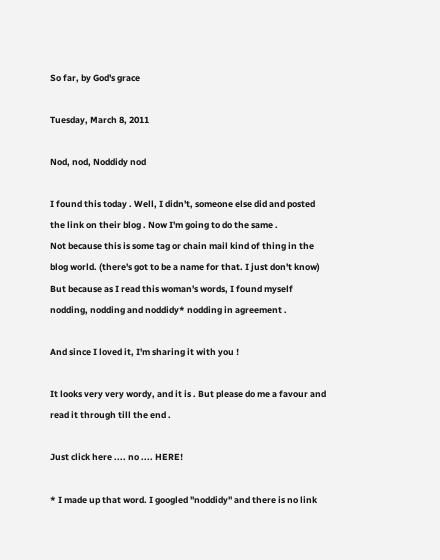So far, by God's grace

Tuesday, March 8, 2011

Nod, nod, Noddidy nod

I found this today . Well, I didn't, someone else did and posted the link on their blog . Now I'm going to do the same .
Not because this is some tag or chain mail kind of thing in the blog world. (there's got to be a name for that. I just don't know) But because as I read this woman's words, I found myself nodding, nodding and noddidy* nodding in agreement .

And since I loved it, I'm sharing it with you !

It looks very very wordy, and it is . But please do me a favour and read it through till the end .

Just click here .... no .... HERE!

* I made up that word. I googled "noddidy" and there is no link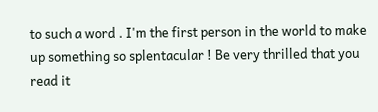to such a word . I'm the first person in the world to make up something so splentacular ! Be very thrilled that you read it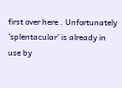first over here . Unfortunately 'splentacular' is already in use by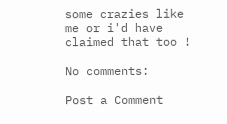some crazies like me or i'd have claimed that too !

No comments:

Post a Comment